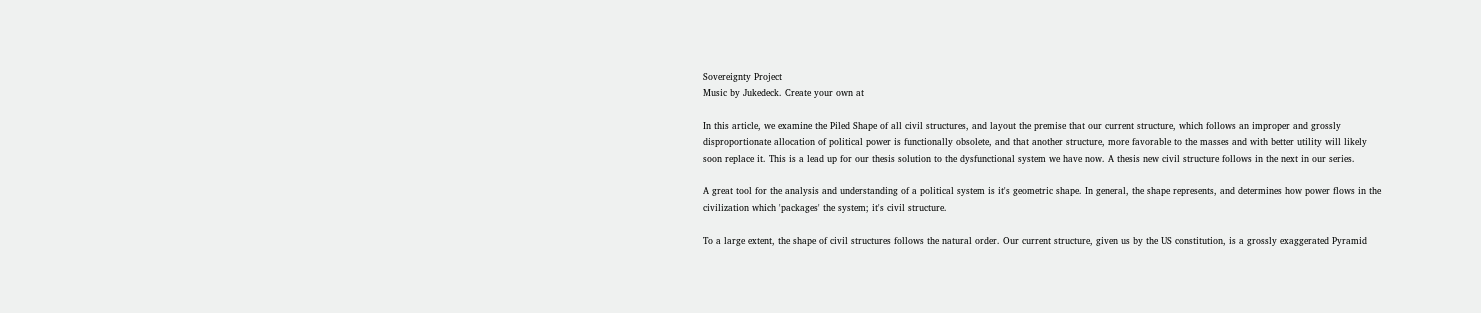Sovereignty Project
Music by Jukedeck. Create your own at

In this article, we examine the Piled Shape of all civil structures, and layout the premise that our current structure, which follows an improper and grossly disproportionate allocation of political power is functionally obsolete, and that another structure, more favorable to the masses and with better utility will likely soon replace it. This is a lead up for our thesis solution to the dysfunctional system we have now. A thesis new civil structure follows in the next in our series.

A great tool for the analysis and understanding of a political system is it's geometric shape. In general, the shape represents, and determines how power flows in the civilization which 'packages' the system; it's civil structure.

To a large extent, the shape of civil structures follows the natural order. Our current structure, given us by the US constitution, is a grossly exaggerated Pyramid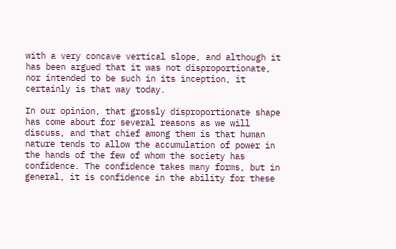with a very concave vertical slope, and although it has been argued that it was not disproportionate, nor intended to be such in its inception, it certainly is that way today.

In our opinion, that grossly disproportionate shape has come about for several reasons as we will discuss, and that chief among them is that human nature tends to allow the accumulation of power in the hands of the few of whom the society has confidence. The confidence takes many forms, but in general, it is confidence in the ability for these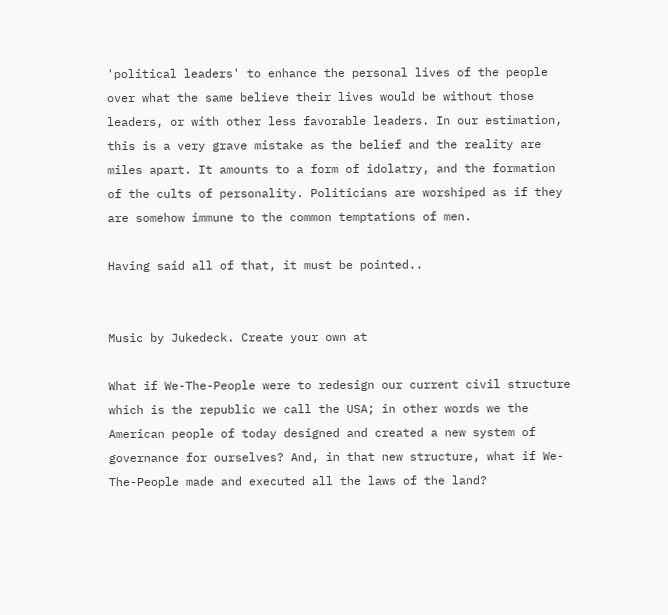'political leaders' to enhance the personal lives of the people over what the same believe their lives would be without those leaders, or with other less favorable leaders. In our estimation, this is a very grave mistake as the belief and the reality are miles apart. It amounts to a form of idolatry, and the formation of the cults of personality. Politicians are worshiped as if they are somehow immune to the common temptations of men.

Having said all of that, it must be pointed..


Music by Jukedeck. Create your own at

What if We-The-People were to redesign our current civil structure which is the republic we call the USA; in other words we the American people of today designed and created a new system of governance for ourselves? And, in that new structure, what if We-The-People made and executed all the laws of the land?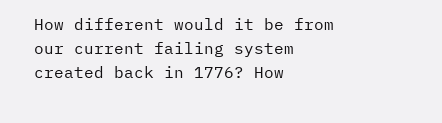How different would it be from our current failing system created back in 1776? How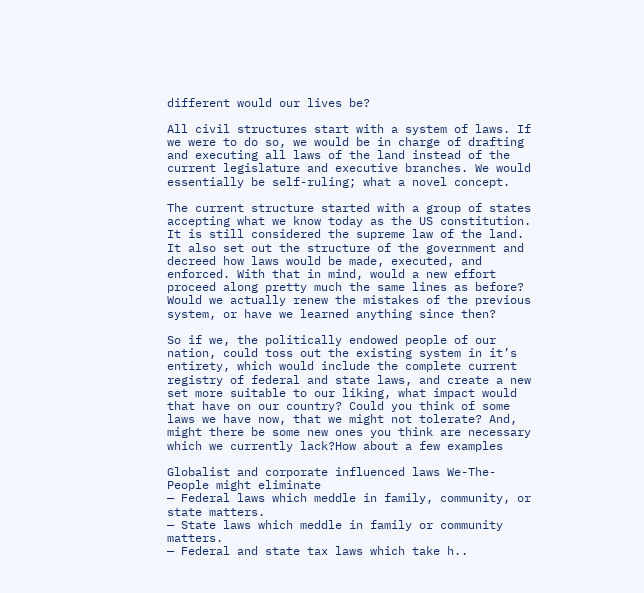different would our lives be?

All civil structures start with a system of laws. If we were to do so, we would be in charge of drafting and executing all laws of the land instead of the current legislature and executive branches. We would essentially be self-ruling; what a novel concept.

The current structure started with a group of states accepting what we know today as the US constitution. It is still considered the supreme law of the land. It also set out the structure of the government and decreed how laws would be made, executed, and enforced. With that in mind, would a new effort proceed along pretty much the same lines as before? Would we actually renew the mistakes of the previous system, or have we learned anything since then?

So if we, the politically endowed people of our nation, could toss out the existing system in it’s entirety, which would include the complete current registry of federal and state laws, and create a new set more suitable to our liking, what impact would that have on our country? Could you think of some laws we have now, that we might not tolerate? And, might there be some new ones you think are necessary which we currently lack?How about a few examples

Globalist and corporate influenced laws We-The-People might eliminate
— Federal laws which meddle in family, community, or state matters.
— State laws which meddle in family or community matters.
— Federal and state tax laws which take h..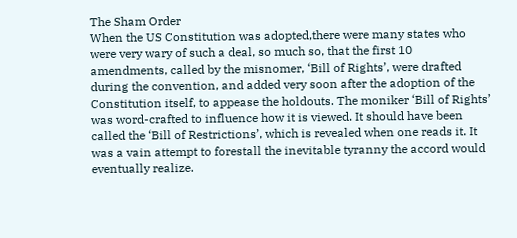The Sham Order
When the US Constitution was adopted,there were many states who were very wary of such a deal, so much so, that the first 10 amendments, called by the misnomer, ‘Bill of Rights’, were drafted during the convention, and added very soon after the adoption of the Constitution itself, to appease the holdouts. The moniker ‘Bill of Rights’ was word-crafted to influence how it is viewed. It should have been called the ‘Bill of Restrictions’, which is revealed when one reads it. It was a vain attempt to forestall the inevitable tyranny the accord would eventually realize.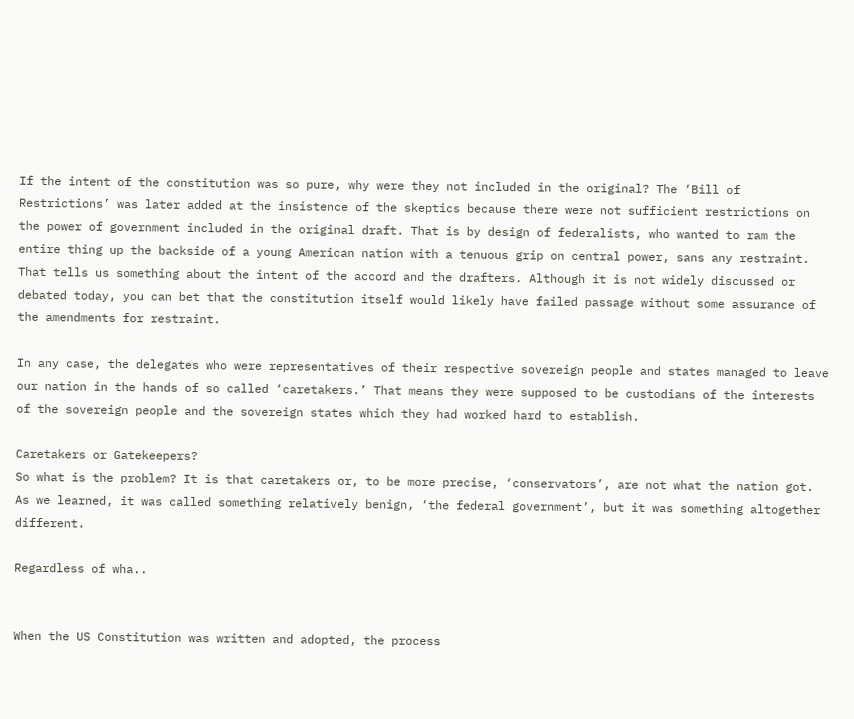If the intent of the constitution was so pure, why were they not included in the original? The ‘Bill of Restrictions’ was later added at the insistence of the skeptics because there were not sufficient restrictions on the power of government included in the original draft. That is by design of federalists, who wanted to ram the entire thing up the backside of a young American nation with a tenuous grip on central power, sans any restraint. That tells us something about the intent of the accord and the drafters. Although it is not widely discussed or debated today, you can bet that the constitution itself would likely have failed passage without some assurance of the amendments for restraint.

In any case, the delegates who were representatives of their respective sovereign people and states managed to leave our nation in the hands of so called ‘caretakers.’ That means they were supposed to be custodians of the interests of the sovereign people and the sovereign states which they had worked hard to establish.

Caretakers or Gatekeepers?
So what is the problem? It is that caretakers or, to be more precise, ‘conservators’, are not what the nation got. As we learned, it was called something relatively benign, ‘the federal government’, but it was something altogether different.

Regardless of wha..


When the US Constitution was written and adopted, the process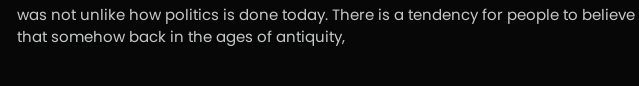was not unlike how politics is done today. There is a tendency for people to believe that somehow back in the ages of antiquity,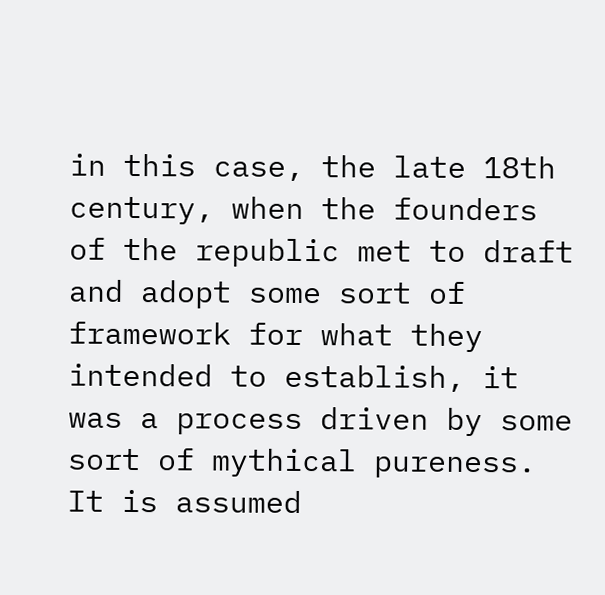in this case, the late 18th century, when the founders of the republic met to draft and adopt some sort of framework for what they intended to establish, it was a process driven by some sort of mythical pureness. It is assumed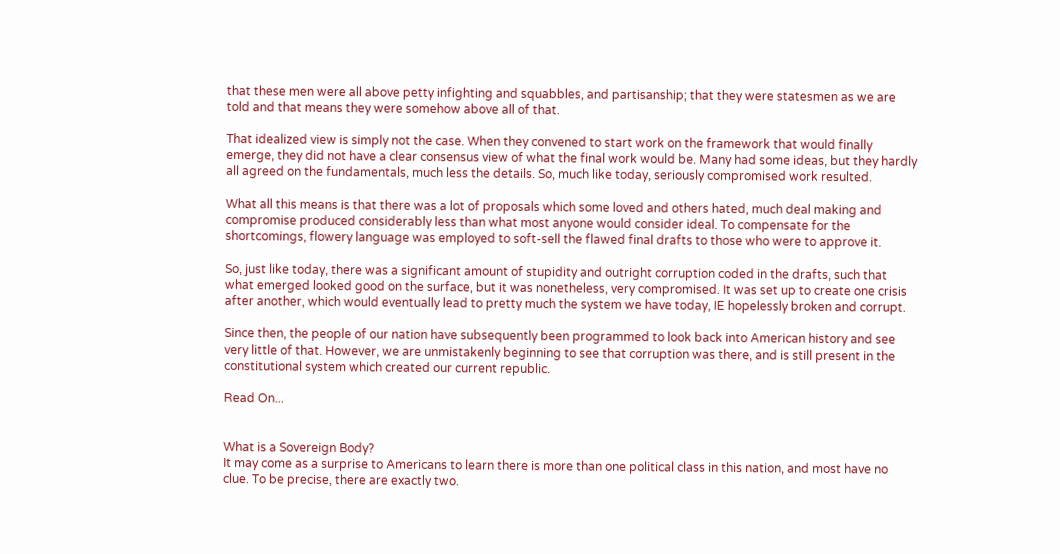that these men were all above petty infighting and squabbles, and partisanship; that they were statesmen as we are told and that means they were somehow above all of that.

That idealized view is simply not the case. When they convened to start work on the framework that would finally emerge, they did not have a clear consensus view of what the final work would be. Many had some ideas, but they hardly all agreed on the fundamentals, much less the details. So, much like today, seriously compromised work resulted.

What all this means is that there was a lot of proposals which some loved and others hated, much deal making and compromise produced considerably less than what most anyone would consider ideal. To compensate for the shortcomings, flowery language was employed to soft-sell the flawed final drafts to those who were to approve it.

So, just like today, there was a significant amount of stupidity and outright corruption coded in the drafts, such that what emerged looked good on the surface, but it was nonetheless, very compromised. It was set up to create one crisis after another, which would eventually lead to pretty much the system we have today, IE hopelessly broken and corrupt.

Since then, the people of our nation have subsequently been programmed to look back into American history and see very little of that. However, we are unmistakenly beginning to see that corruption was there, and is still present in the constitutional system which created our current republic.

Read On...


What is a Sovereign Body?
It may come as a surprise to Americans to learn there is more than one political class in this nation, and most have no clue. To be precise, there are exactly two.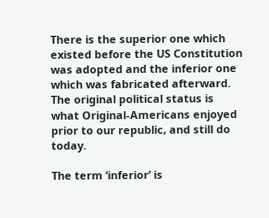There is the superior one which existed before the US Constitution was adopted and the inferior one which was fabricated afterward. The original political status is what Original-Americans enjoyed prior to our republic, and still do today.

The term ‘inferior’ is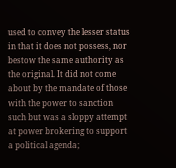used to convey the lesser status in that it does not possess, nor bestow the same authority as the original. It did not come about by the mandate of those with the power to sanction such but was a sloppy attempt at power brokering to support a political agenda;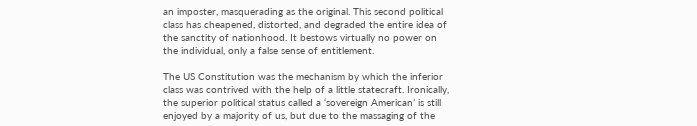an imposter, masquerading as the original. This second political class has cheapened, distorted, and degraded the entire idea of the sanctity of nationhood. It bestows virtually no power on the individual, only a false sense of entitlement.

The US Constitution was the mechanism by which the inferior class was contrived with the help of a little statecraft. Ironically, the superior political status called a ‘sovereign American’ is still enjoyed by a majority of us, but due to the massaging of the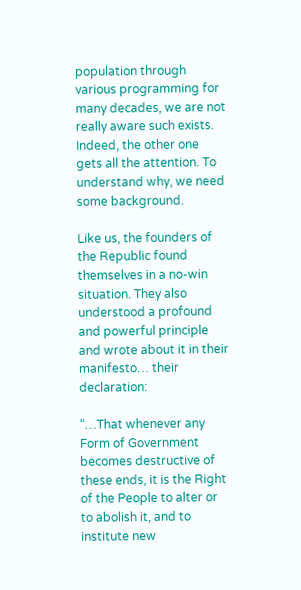population through various programming for many decades, we are not really aware such exists. Indeed, the other one gets all the attention. To understand why, we need some background.

Like us, the founders of the Republic found themselves in a no-win situation. They also understood a profound and powerful principle and wrote about it in their manifesto… their declaration:

“…That whenever any Form of Government becomes destructive of these ends, it is the Right of the People to alter or to abolish it, and to institute new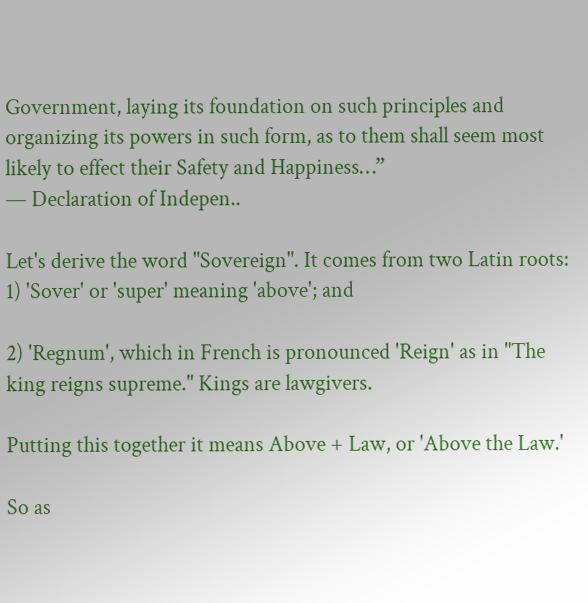Government, laying its foundation on such principles and organizing its powers in such form, as to them shall seem most likely to effect their Safety and Happiness…”
— Declaration of Indepen..

Let's derive the word "Sovereign". It comes from two Latin roots:
1) 'Sover' or 'super' meaning 'above'; and

2) 'Regnum', which in French is pronounced 'Reign' as in "The king reigns supreme." Kings are lawgivers.

Putting this together it means Above + Law, or 'Above the Law.'

So as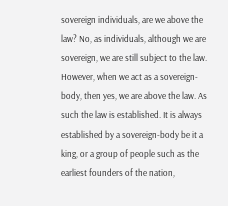sovereign individuals, are we above the law? No, as individuals, although we are sovereign, we are still subject to the law. However, when we act as a sovereign-body, then yes, we are above the law. As such the law is established. It is always established by a sovereign-body be it a king, or a group of people such as the earliest founders of the nation,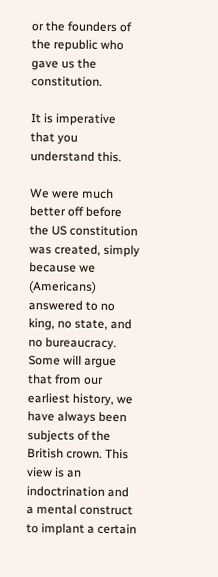or the founders of the republic who gave us the constitution.

It is imperative that you understand this.

We were much better off before the US constitution was created, simply because we (Americans) answered to no king, no state, and no bureaucracy. Some will argue that from our earliest history, we have always been subjects of the British crown. This view is an indoctrination and a mental construct to implant a certain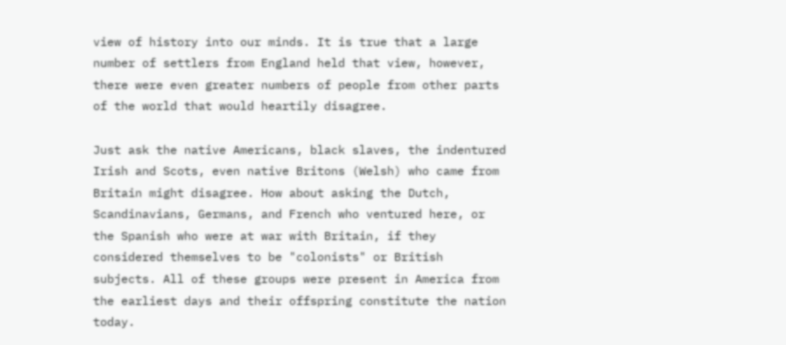view of history into our minds. It is true that a large number of settlers from England held that view, however, there were even greater numbers of people from other parts of the world that would heartily disagree.

Just ask the native Americans, black slaves, the indentured Irish and Scots, even native Britons (Welsh) who came from Britain might disagree. How about asking the Dutch, Scandinavians, Germans, and French who ventured here, or the Spanish who were at war with Britain, if they considered themselves to be "colonists" or British subjects. All of these groups were present in America from the earliest days and their offspring constitute the nation today.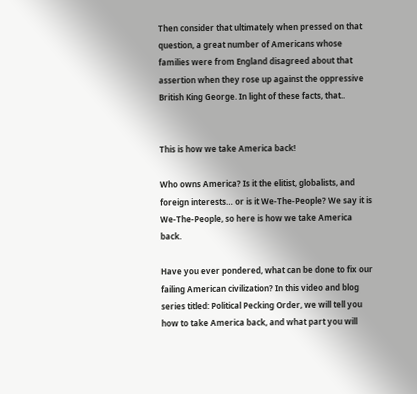Then consider that ultimately when pressed on that question, a great number of Americans whose families were from England disagreed about that assertion when they rose up against the oppressive British King George. In light of these facts, that..


This is how we take America back!

Who owns America? Is it the elitist, globalists, and foreign interests… or is it We-The-People? We say it is We-The-People, so here is how we take America back.

Have you ever pondered, what can be done to fix our failing American civilization? In this video and blog series titled: Political Pecking Order, we will tell you how to take America back, and what part you will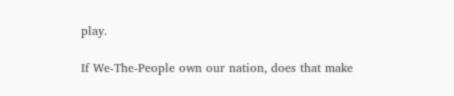play.

If We-The-People own our nation, does that make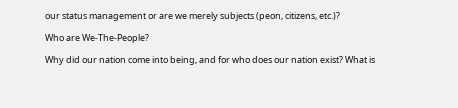our status management or are we merely subjects (peon, citizens, etc.)?

Who are We-The-People?

Why did our nation come into being, and for who does our nation exist? What is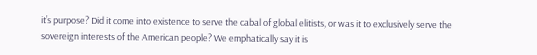it’s purpose? Did it come into existence to serve the cabal of global elitists, or was it to exclusively serve the sovereign interests of the American people? We emphatically say it is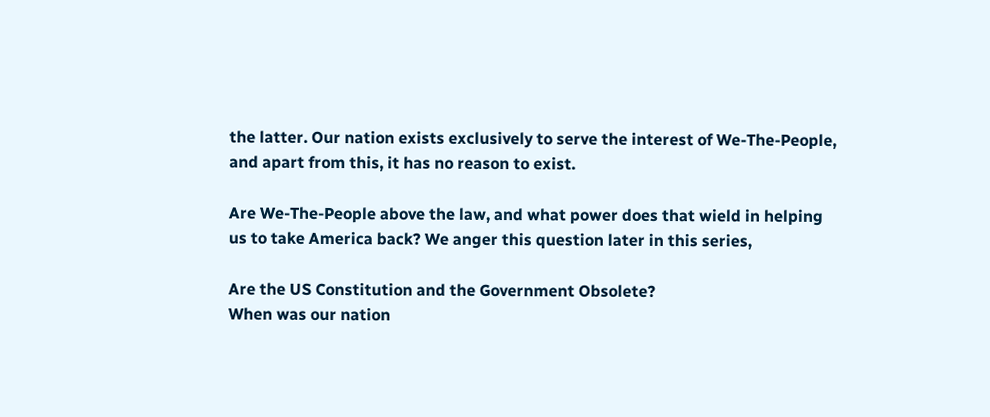the latter. Our nation exists exclusively to serve the interest of We-The-People, and apart from this, it has no reason to exist.

Are We-The-People above the law, and what power does that wield in helping us to take America back? We anger this question later in this series,

Are the US Constitution and the Government Obsolete?
When was our nation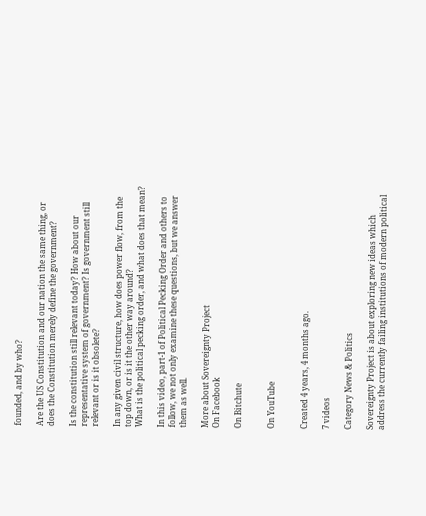founded, and by who?

Are the US Constitution and our nation the same thing, or does the Constitution merely define the government?

Is the constitution still relevant today? How about our representative system of government? Is government still relevant or is it obsolete?

In any given civil structure, how does power flow, from the top down, or is it the other way around?
What is the political pecking order, and what does that mean?

In this video, part-1 of Political Pecking Order and others to follow, we not only examine these questions, but we answer them as well.

More about Sovereignty Project
On Facebook

On Bitchute


On YouTube


Created 4 years, 4 months ago.

7 videos

Category News & Politics

Sovereignty Project is about exploring new ideas which address the currently failing institutions of modern political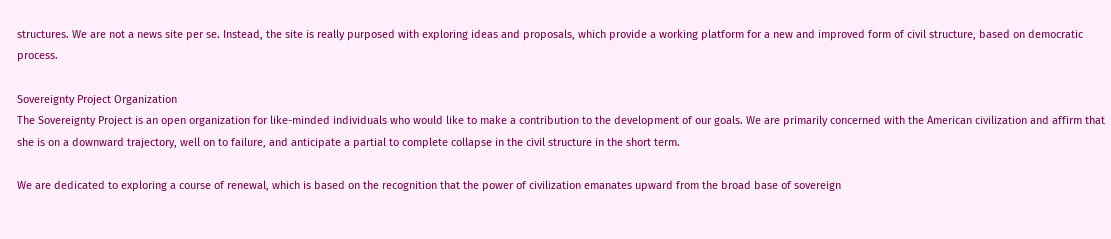structures. We are not a news site per se. Instead, the site is really purposed with exploring ideas and proposals, which provide a working platform for a new and improved form of civil structure, based on democratic process.

Sovereignty Project Organization
The Sovereignty Project is an open organization for like-minded individuals who would like to make a contribution to the development of our goals. We are primarily concerned with the American civilization and affirm that she is on a downward trajectory, well on to failure, and anticipate a partial to complete collapse in the civil structure in the short term.

We are dedicated to exploring a course of renewal, which is based on the recognition that the power of civilization emanates upward from the broad base of sovereign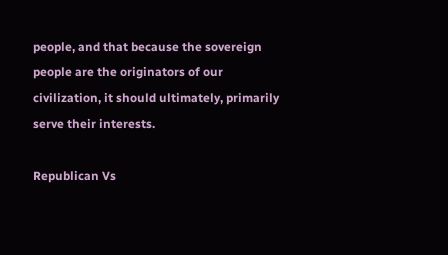people, and that because the sovereign people are the originators of our civilization, it should ultimately, primarily serve their interests.

Republican Vs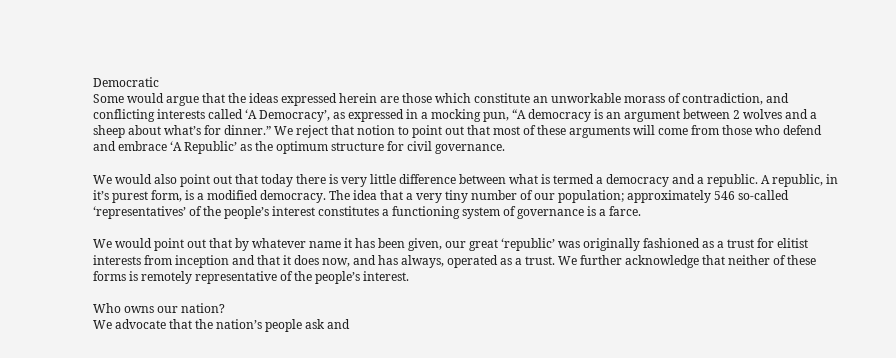Democratic
Some would argue that the ideas expressed herein are those which constitute an unworkable morass of contradiction, and conflicting interests called ‘A Democracy’, as expressed in a mocking pun, “A democracy is an argument between 2 wolves and a sheep about what’s for dinner.” We reject that notion to point out that most of these arguments will come from those who defend and embrace ‘A Republic’ as the optimum structure for civil governance.

We would also point out that today there is very little difference between what is termed a democracy and a republic. A republic, in it’s purest form, is a modified democracy. The idea that a very tiny number of our population; approximately 546 so-called ‘representatives’ of the people’s interest constitutes a functioning system of governance is a farce.

We would point out that by whatever name it has been given, our great ‘republic’ was originally fashioned as a trust for elitist interests from inception and that it does now, and has always, operated as a trust. We further acknowledge that neither of these forms is remotely representative of the people’s interest.

Who owns our nation?
We advocate that the nation’s people ask and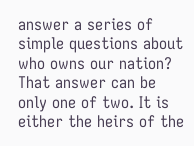answer a series of simple questions about who owns our nation? That answer can be only one of two. It is either the heirs of the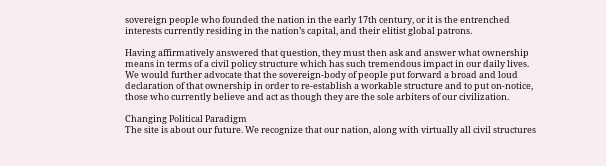sovereign people who founded the nation in the early 17th century, or it is the entrenched interests currently residing in the nation’s capital, and their elitist global patrons.

Having affirmatively answered that question, they must then ask and answer what ownership means in terms of a civil policy structure which has such tremendous impact in our daily lives. We would further advocate that the sovereign-body of people put forward a broad and loud declaration of that ownership in order to re-establish a workable structure and to put on-notice, those who currently believe and act as though they are the sole arbiters of our civilization.

Changing Political Paradigm
The site is about our future. We recognize that our nation, along with virtually all civil structures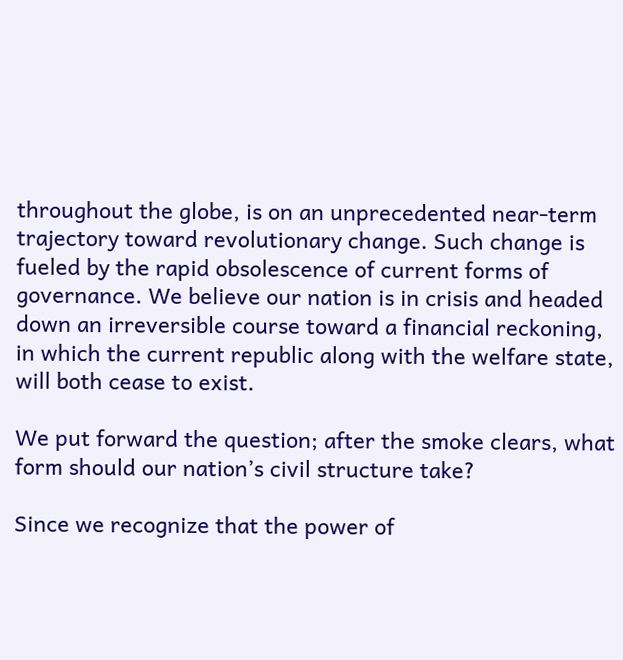throughout the globe, is on an unprecedented near-term trajectory toward revolutionary change. Such change is fueled by the rapid obsolescence of current forms of governance. We believe our nation is in crisis and headed down an irreversible course toward a financial reckoning, in which the current republic along with the welfare state, will both cease to exist.

We put forward the question; after the smoke clears, what form should our nation’s civil structure take?

Since we recognize that the power of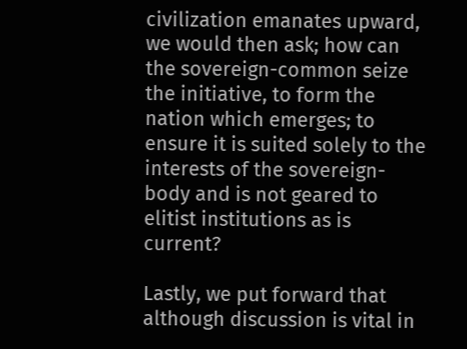civilization emanates upward, we would then ask; how can the sovereign-common seize the initiative, to form the nation which emerges; to ensure it is suited solely to the interests of the sovereign-body and is not geared to elitist institutions as is current?

Lastly, we put forward that although discussion is vital in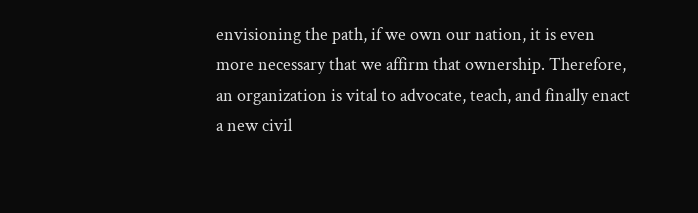envisioning the path, if we own our nation, it is even more necessary that we affirm that ownership. Therefore, an organization is vital to advocate, teach, and finally enact a new civil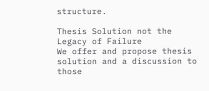structure.

Thesis Solution not the Legacy of Failure
We offer and propose thesis solution and a discussion to those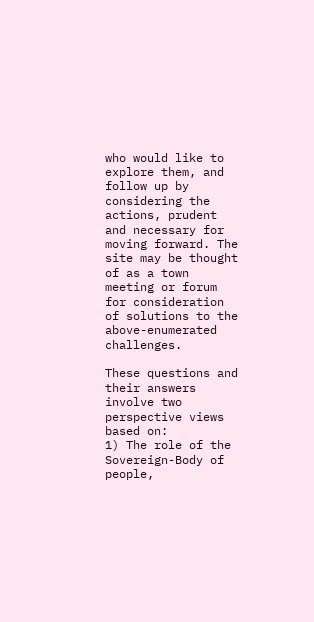who would like to explore them, and follow up by considering the actions, prudent and necessary for moving forward. The site may be thought of as a town meeting or forum for consideration of solutions to the above-enumerated challenges.

These questions and their answers involve two perspective views based on:
1) The role of the Sovereign-Body of people,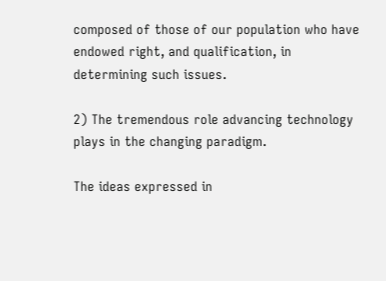composed of those of our population who have endowed right, and qualification, in determining such issues.

2) The tremendous role advancing technology plays in the changing paradigm.

The ideas expressed in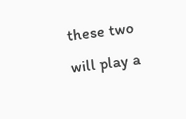these two will play a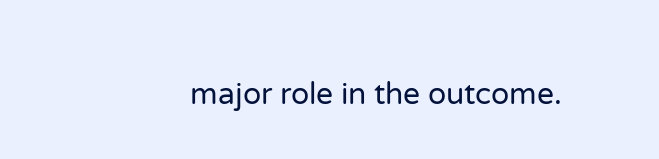major role in the outcome.